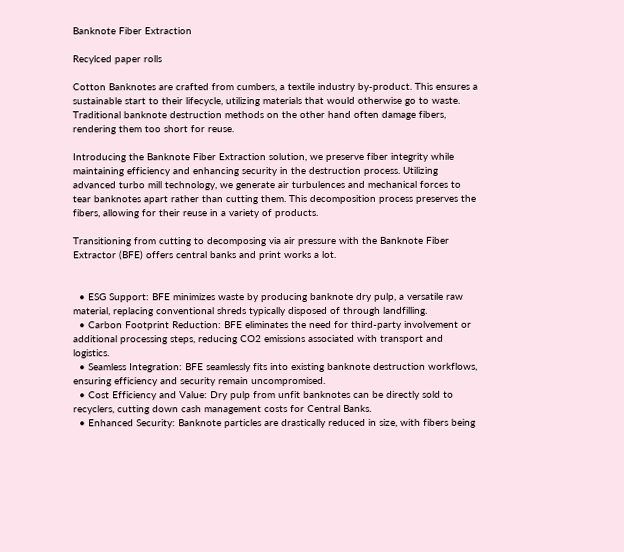Banknote Fiber Extraction

Recylced paper rolls

Cotton Banknotes are crafted from cumbers, a textile industry by-product. This ensures a sustainable start to their lifecycle, utilizing materials that would otherwise go to waste. Traditional banknote destruction methods on the other hand often damage fibers, rendering them too short for reuse.

Introducing the Banknote Fiber Extraction solution, we preserve fiber integrity while maintaining efficiency and enhancing security in the destruction process. Utilizing advanced turbo mill technology, we generate air turbulences and mechanical forces to tear banknotes apart rather than cutting them. This decomposition process preserves the fibers, allowing for their reuse in a variety of products.

Transitioning from cutting to decomposing via air pressure with the Banknote Fiber Extractor (BFE) offers central banks and print works a lot.


  • ESG Support: BFE minimizes waste by producing banknote dry pulp, a versatile raw material, replacing conventional shreds typically disposed of through landfilling.
  • Carbon Footprint Reduction: BFE eliminates the need for third-party involvement or additional processing steps, reducing CO2 emissions associated with transport and logistics.
  • Seamless Integration: BFE seamlessly fits into existing banknote destruction workflows, ensuring efficiency and security remain uncompromised.
  • Cost Efficiency and Value: Dry pulp from unfit banknotes can be directly sold to recyclers, cutting down cash management costs for Central Banks.
  • Enhanced Security: Banknote particles are drastically reduced in size, with fibers being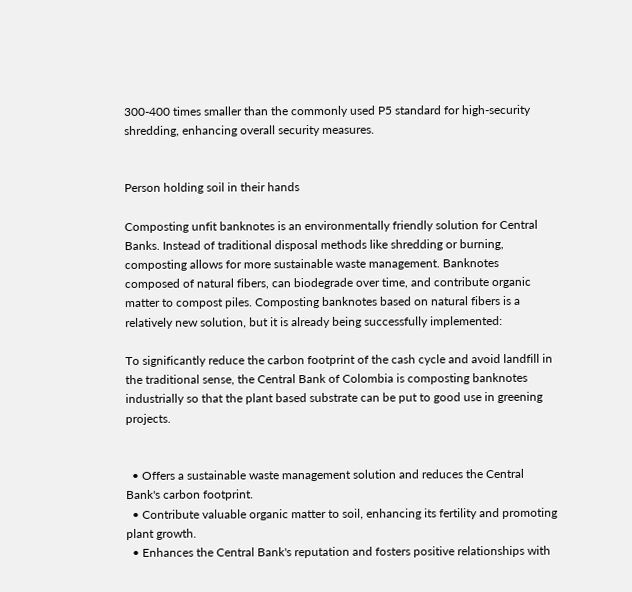300-400 times smaller than the commonly used P5 standard for high-security shredding, enhancing overall security measures.


Person holding soil in their hands

Composting unfit banknotes is an environmentally friendly solution for Central Banks. Instead of traditional disposal methods like shredding or burning, composting allows for more sustainable waste management. Banknotes composed of natural fibers, can biodegrade over time, and contribute organic matter to compost piles. Composting banknotes based on natural fibers is a relatively new solution, but it is already being successfully implemented:

To significantly reduce the carbon footprint of the cash cycle and avoid landfill in the traditional sense, the Central Bank of Colombia is composting banknotes industrially so that the plant based substrate can be put to good use in greening projects.


  • Offers a sustainable waste management solution and reduces the Central Bank's carbon footprint.
  • Contribute valuable organic matter to soil, enhancing its fertility and promoting plant growth.
  • Enhances the Central Bank's reputation and fosters positive relationships with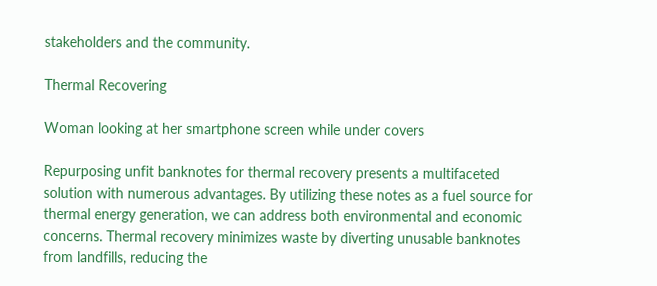stakeholders and the community.

Thermal Recovering

Woman looking at her smartphone screen while under covers

Repurposing unfit banknotes for thermal recovery presents a multifaceted solution with numerous advantages. By utilizing these notes as a fuel source for thermal energy generation, we can address both environmental and economic concerns. Thermal recovery minimizes waste by diverting unusable banknotes from landfills, reducing the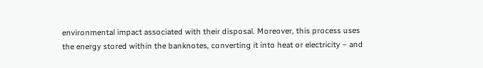environmental impact associated with their disposal. Moreover, this process uses the energy stored within the banknotes, converting it into heat or electricity – and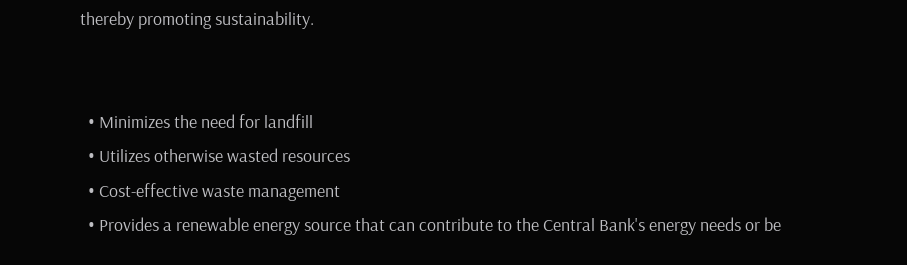thereby promoting sustainability.


  • Minimizes the need for landfill
  • Utilizes otherwise wasted resources
  • Cost-effective waste management
  • Provides a renewable energy source that can contribute to the Central Bank's energy needs or be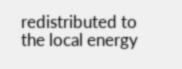redistributed to the local energy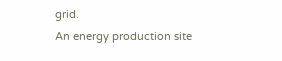grid.
An energy production site